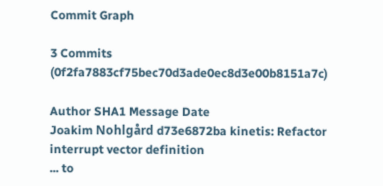Commit Graph

3 Commits (0f2fa7883cf75bec70d3ade0ec8d3e00b8151a7c)

Author SHA1 Message Date
Joakim Nohlgård d73e6872ba kinetis: Refactor interrupt vector definition
... to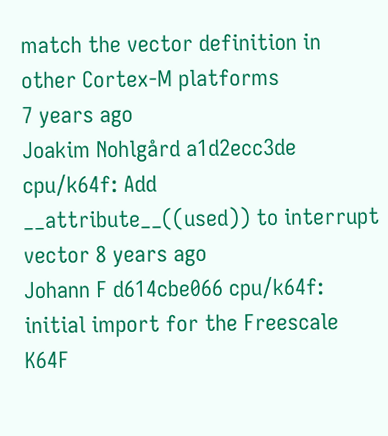match the vector definition in other Cortex-M platforms
7 years ago
Joakim Nohlgård a1d2ecc3de cpu/k64f: Add __attribute__((used)) to interrupt vector 8 years ago
Johann F d614cbe066 cpu/k64f: initial import for the Freescale K64F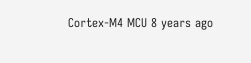Cortex-M4 MCU 8 years ago